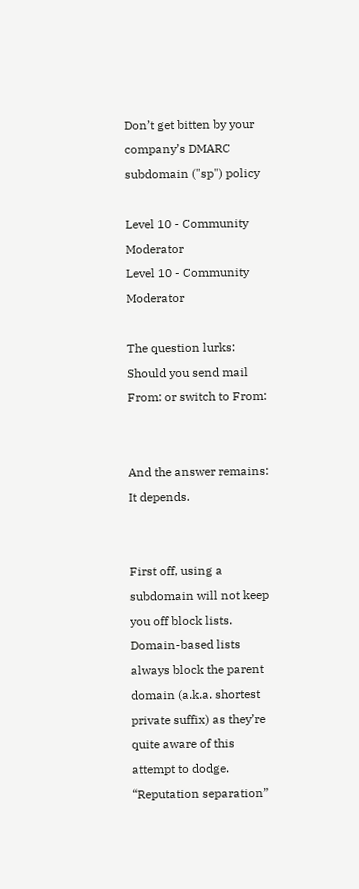Don’t get bitten by your company’s DMARC subdomain ("sp") policy

Level 10 - Community Moderator
Level 10 - Community Moderator

The question lurks: Should you send mail From: or switch to From:


And the answer remains: It depends.


First off, using a subdomain will not keep you off block lists. Domain-based lists always block the parent domain (a.k.a. shortest private suffix) as they’re quite aware of this attempt to dodge. “Reputation separation”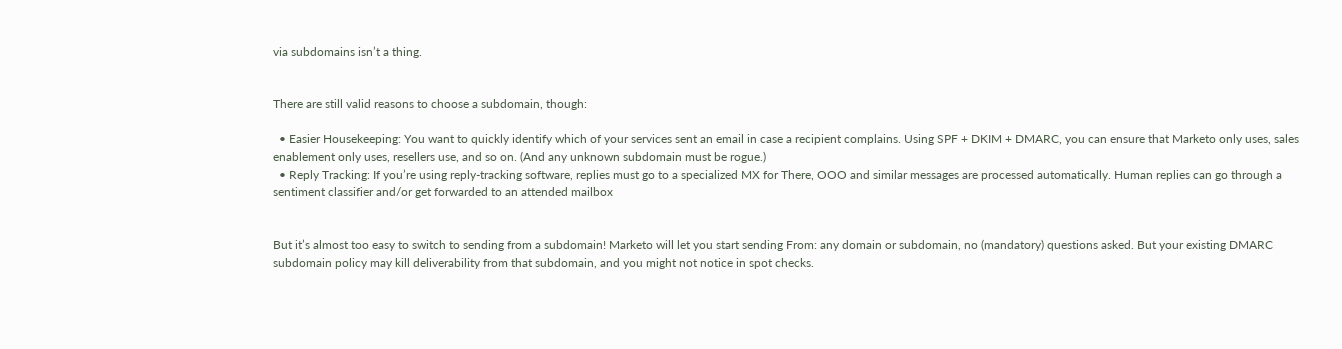via subdomains isn’t a thing.


There are still valid reasons to choose a subdomain, though:

  • Easier Housekeeping: You want to quickly identify which of your services sent an email in case a recipient complains. Using SPF + DKIM + DMARC, you can ensure that Marketo only uses, sales enablement only uses, resellers use, and so on. (And any unknown subdomain must be rogue.)
  • Reply Tracking: If you’re using reply-tracking software, replies must go to a specialized MX for There, OOO and similar messages are processed automatically. Human replies can go through a sentiment classifier and/or get forwarded to an attended mailbox


But it’s almost too easy to switch to sending from a subdomain! Marketo will let you start sending From: any domain or subdomain, no (mandatory) questions asked. But your existing DMARC subdomain policy may kill deliverability from that subdomain, and you might not notice in spot checks.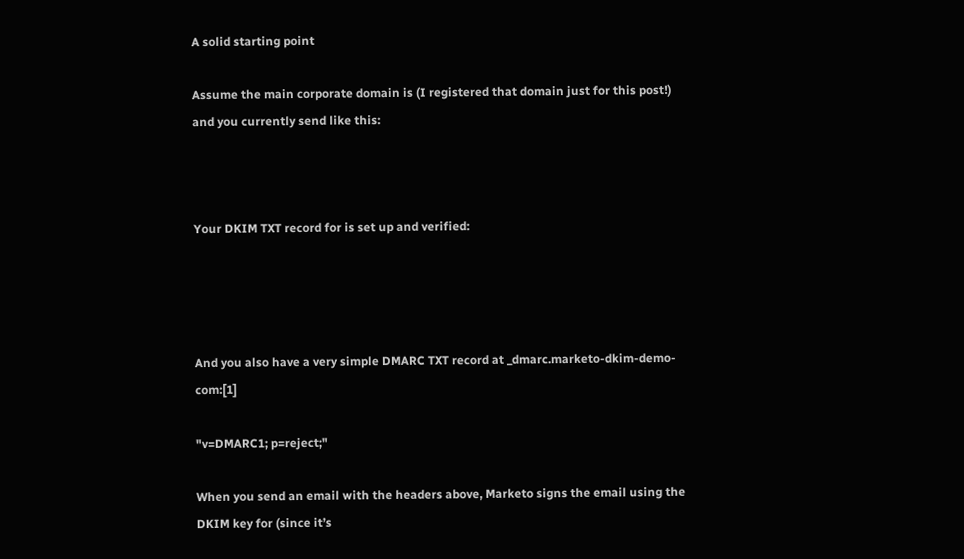A solid starting point

Assume the main corporate domain is (I registered that domain just for this post!) and you currently send like this:



Your DKIM TXT record for is set up and verified:




And you also have a very simple DMARC TXT record at _dmarc.marketo-dkim-demo-com:[1]

"v=DMARC1; p=reject;"

When you send an email with the headers above, Marketo signs the email using the DKIM key for (since it’s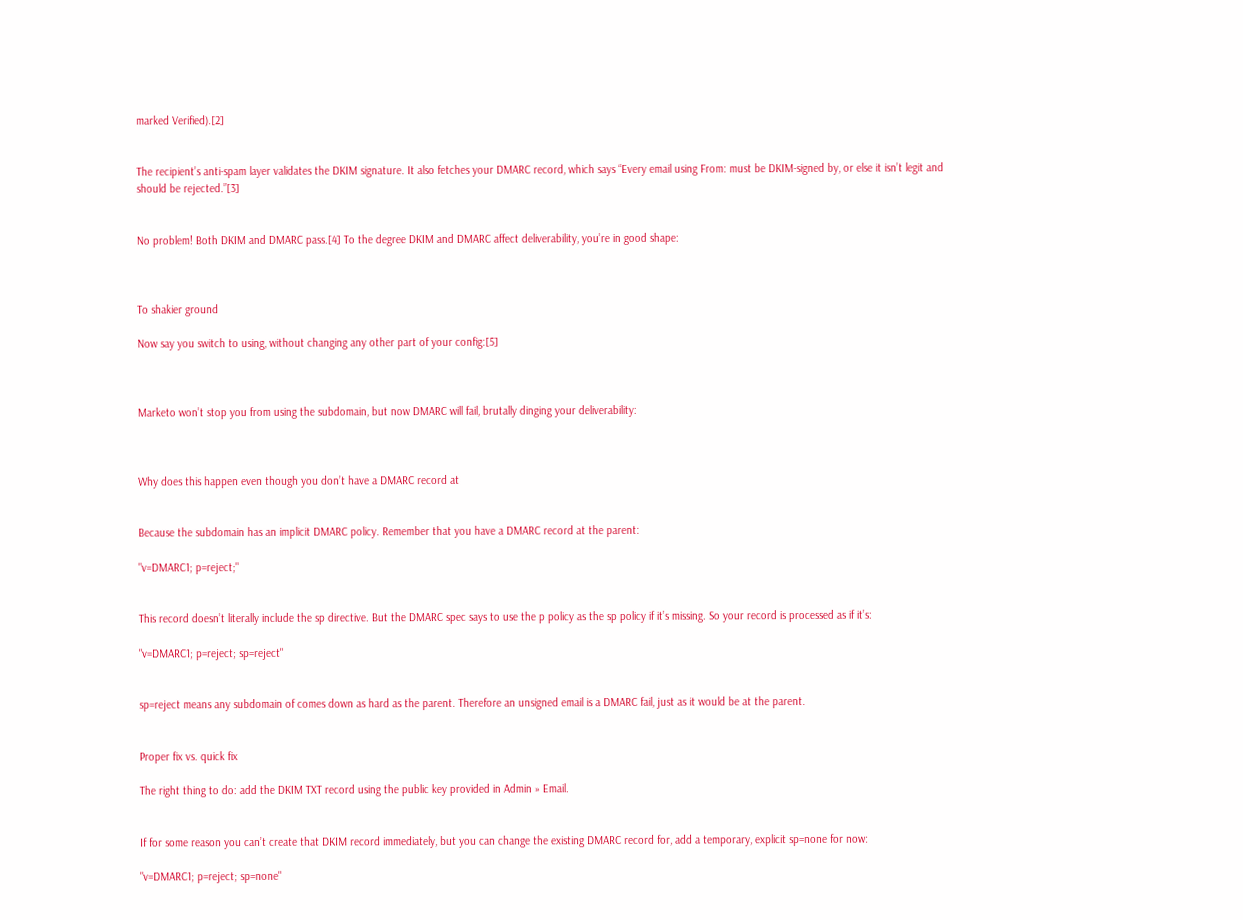marked Verified).[2]


The recipient’s anti-spam layer validates the DKIM signature. It also fetches your DMARC record, which says “Every email using From: must be DKIM-signed by, or else it isn’t legit and should be rejected.”[3]


No problem! Both DKIM and DMARC pass.[4] To the degree DKIM and DMARC affect deliverability, you’re in good shape:



To shakier ground

Now say you switch to using, without changing any other part of your config:[5]



Marketo won’t stop you from using the subdomain, but now DMARC will fail, brutally dinging your deliverability:



Why does this happen even though you don’t have a DMARC record at


Because the subdomain has an implicit DMARC policy. Remember that you have a DMARC record at the parent:

"v=DMARC1; p=reject;"


This record doesn’t literally include the sp directive. But the DMARC spec says to use the p policy as the sp policy if it’s missing. So your record is processed as if it’s:

"v=DMARC1; p=reject; sp=reject"


sp=reject means any subdomain of comes down as hard as the parent. Therefore an unsigned email is a DMARC fail, just as it would be at the parent.


Proper fix vs. quick fix

The right thing to do: add the DKIM TXT record using the public key provided in Admin » Email.


If for some reason you can’t create that DKIM record immediately, but you can change the existing DMARC record for, add a temporary, explicit sp=none for now:

"v=DMARC1; p=reject; sp=none"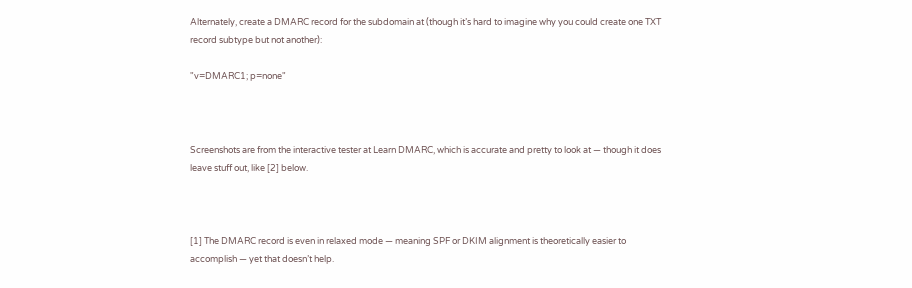Alternately, create a DMARC record for the subdomain at (though it’s hard to imagine why you could create one TXT record subtype but not another):

"v=DMARC1; p=none"



Screenshots are from the interactive tester at Learn DMARC, which is accurate and pretty to look at — though it does leave stuff out, like [2] below.



[1] The DMARC record is even in relaxed mode — meaning SPF or DKIM alignment is theoretically easier to accomplish — yet that doesn’t help.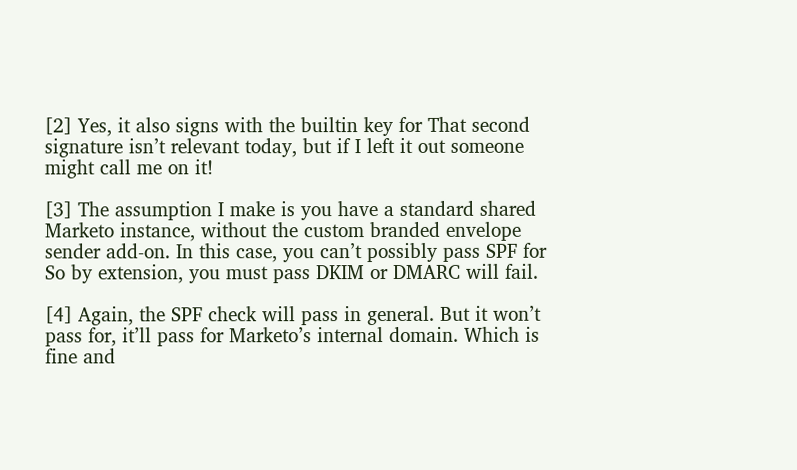[2] Yes, it also signs with the builtin key for That second signature isn’t relevant today, but if I left it out someone might call me on it!

[3] The assumption I make is you have a standard shared Marketo instance, without the custom branded envelope sender add-on. In this case, you can’t possibly pass SPF for So by extension, you must pass DKIM or DMARC will fail.

[4] Again, the SPF check will pass in general. But it won’t pass for, it’ll pass for Marketo’s internal domain. Which is fine and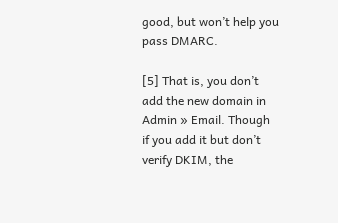good, but won’t help you pass DMARC.

[5] That is, you don’t add the new domain in Admin » Email. Though if you add it but don’t verify DKIM, the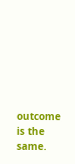outcome is the same.